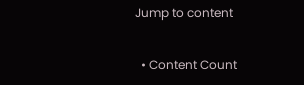Jump to content


  • Content Count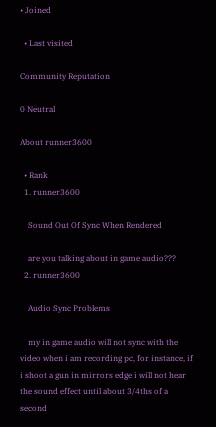• Joined

  • Last visited

Community Reputation

0 Neutral

About runner3600

  • Rank
  1. runner3600

    Sound Out Of Sync When Rendered

    are you talking about in game audio???
  2. runner3600

    Audio Sync Problems

    my in game audio will not sync with the video when i am recording pc, for instance, if i shoot a gun in mirrors edge i will not hear the sound effect until about 3/4ths of a second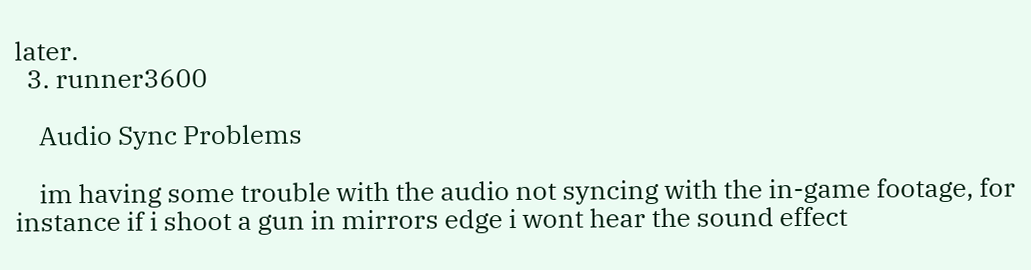later.
  3. runner3600

    Audio Sync Problems

    im having some trouble with the audio not syncing with the in-game footage, for instance if i shoot a gun in mirrors edge i wont hear the sound effect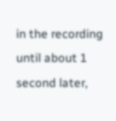in the recording until about 1 second later,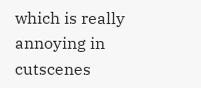which is really annoying in cutscenes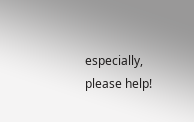especially, please help!